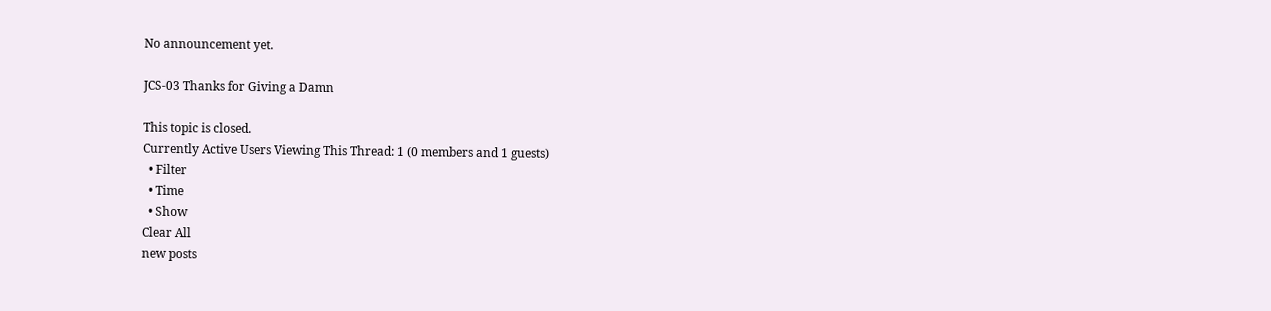No announcement yet.

JCS-03 Thanks for Giving a Damn

This topic is closed.
Currently Active Users Viewing This Thread: 1 (0 members and 1 guests)
  • Filter
  • Time
  • Show
Clear All
new posts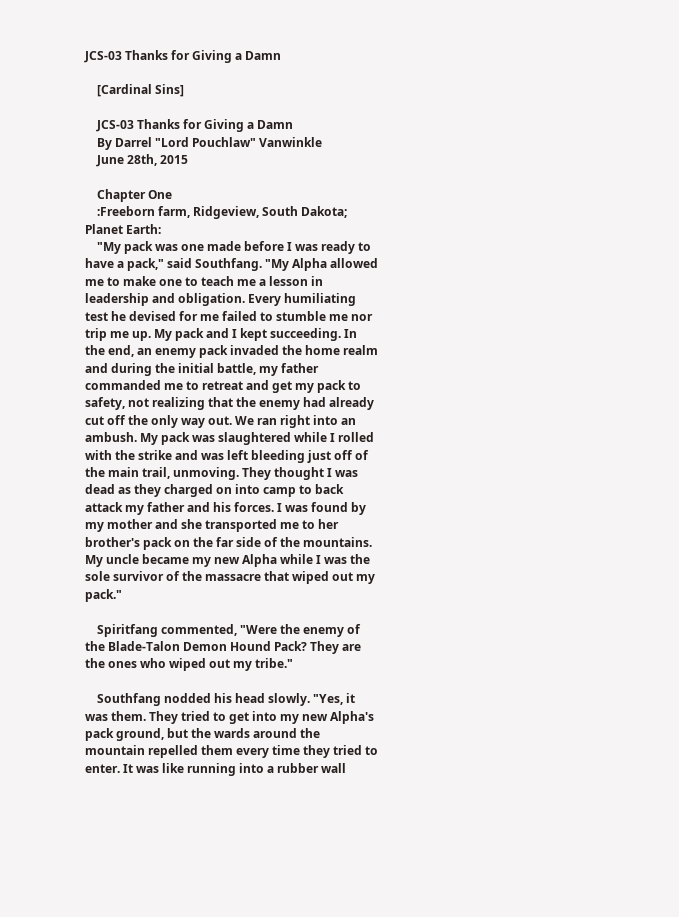JCS-03 Thanks for Giving a Damn

    [Cardinal Sins]

    JCS-03 Thanks for Giving a Damn
    By Darrel "Lord Pouchlaw" Vanwinkle
    June 28th, 2015

    Chapter One
    :Freeborn farm, Ridgeview, South Dakota; Planet Earth:
    "My pack was one made before I was ready to have a pack," said Southfang. "My Alpha allowed me to make one to teach me a lesson in leadership and obligation. Every humiliating test he devised for me failed to stumble me nor trip me up. My pack and I kept succeeding. In the end, an enemy pack invaded the home realm and during the initial battle, my father commanded me to retreat and get my pack to safety, not realizing that the enemy had already cut off the only way out. We ran right into an ambush. My pack was slaughtered while I rolled with the strike and was left bleeding just off of the main trail, unmoving. They thought I was dead as they charged on into camp to back attack my father and his forces. I was found by my mother and she transported me to her brother's pack on the far side of the mountains. My uncle became my new Alpha while I was the sole survivor of the massacre that wiped out my pack."

    Spiritfang commented, "Were the enemy of the Blade-Talon Demon Hound Pack? They are the ones who wiped out my tribe."

    Southfang nodded his head slowly. "Yes, it was them. They tried to get into my new Alpha's pack ground, but the wards around the mountain repelled them every time they tried to enter. It was like running into a rubber wall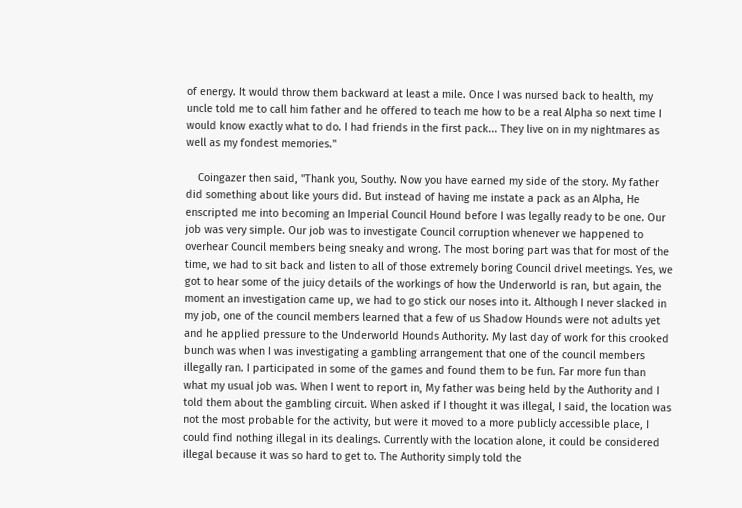of energy. It would throw them backward at least a mile. Once I was nursed back to health, my uncle told me to call him father and he offered to teach me how to be a real Alpha so next time I would know exactly what to do. I had friends in the first pack... They live on in my nightmares as well as my fondest memories."

    Coingazer then said, "Thank you, Southy. Now you have earned my side of the story. My father did something about like yours did. But instead of having me instate a pack as an Alpha, He enscripted me into becoming an Imperial Council Hound before I was legally ready to be one. Our job was very simple. Our job was to investigate Council corruption whenever we happened to overhear Council members being sneaky and wrong. The most boring part was that for most of the time, we had to sit back and listen to all of those extremely boring Council drivel meetings. Yes, we got to hear some of the juicy details of the workings of how the Underworld is ran, but again, the moment an investigation came up, we had to go stick our noses into it. Although I never slacked in my job, one of the council members learned that a few of us Shadow Hounds were not adults yet and he applied pressure to the Underworld Hounds Authority. My last day of work for this crooked bunch was when I was investigating a gambling arrangement that one of the council members illegally ran. I participated in some of the games and found them to be fun. Far more fun than what my usual job was. When I went to report in, My father was being held by the Authority and I told them about the gambling circuit. When asked if I thought it was illegal, I said, the location was not the most probable for the activity, but were it moved to a more publicly accessible place, I could find nothing illegal in its dealings. Currently with the location alone, it could be considered illegal because it was so hard to get to. The Authority simply told the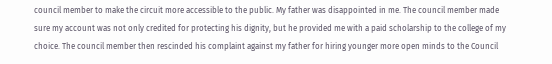council member to make the circuit more accessible to the public. My father was disappointed in me. The council member made sure my account was not only credited for protecting his dignity, but he provided me with a paid scholarship to the college of my choice. The council member then rescinded his complaint against my father for hiring younger more open minds to the Council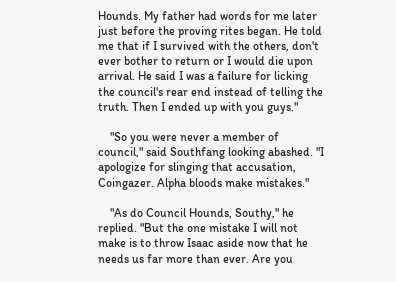Hounds. My father had words for me later just before the proving rites began. He told me that if I survived with the others, don't ever bother to return or I would die upon arrival. He said I was a failure for licking the council's rear end instead of telling the truth. Then I ended up with you guys."

    "So you were never a member of council," said Southfang looking abashed. "I apologize for slinging that accusation, Coingazer. Alpha bloods make mistakes."

    "As do Council Hounds, Southy," he replied. "But the one mistake I will not make is to throw Isaac aside now that he needs us far more than ever. Are you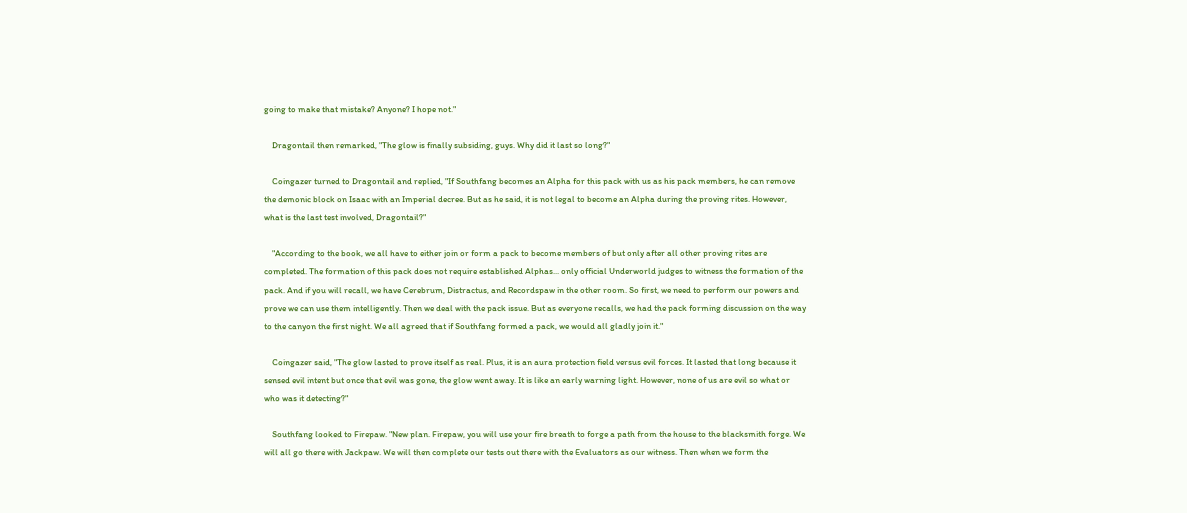going to make that mistake? Anyone? I hope not."

    Dragontail then remarked, "The glow is finally subsiding, guys. Why did it last so long?"

    Coingazer turned to Dragontail and replied, "If Southfang becomes an Alpha for this pack with us as his pack members, he can remove the demonic block on Isaac with an Imperial decree. But as he said, it is not legal to become an Alpha during the proving rites. However, what is the last test involved, Dragontail?"

    "According to the book, we all have to either join or form a pack to become members of but only after all other proving rites are completed. The formation of this pack does not require established Alphas... only official Underworld judges to witness the formation of the pack. And if you will recall, we have Cerebrum, Distractus, and Recordspaw in the other room. So first, we need to perform our powers and prove we can use them intelligently. Then we deal with the pack issue. But as everyone recalls, we had the pack forming discussion on the way to the canyon the first night. We all agreed that if Southfang formed a pack, we would all gladly join it."

    Coingazer said, "The glow lasted to prove itself as real. Plus, it is an aura protection field versus evil forces. It lasted that long because it sensed evil intent but once that evil was gone, the glow went away. It is like an early warning light. However, none of us are evil so what or who was it detecting?"

    Southfang looked to Firepaw. "New plan. Firepaw, you will use your fire breath to forge a path from the house to the blacksmith forge. We will all go there with Jackpaw. We will then complete our tests out there with the Evaluators as our witness. Then when we form the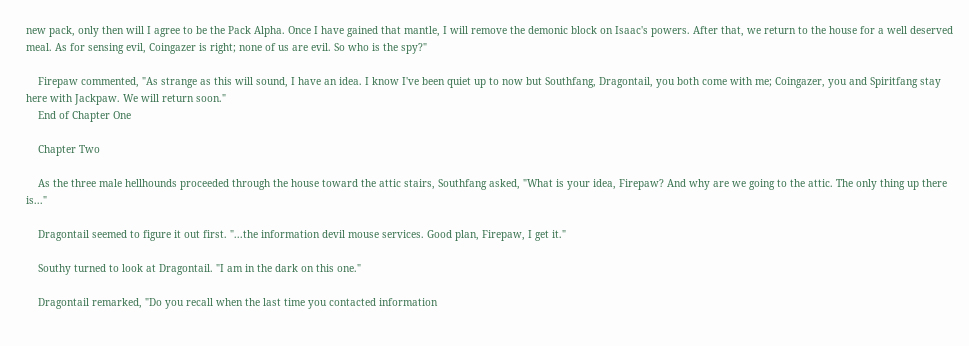new pack, only then will I agree to be the Pack Alpha. Once I have gained that mantle, I will remove the demonic block on Isaac's powers. After that, we return to the house for a well deserved meal. As for sensing evil, Coingazer is right; none of us are evil. So who is the spy?"

    Firepaw commented, "As strange as this will sound, I have an idea. I know I've been quiet up to now but Southfang, Dragontail, you both come with me; Coingazer, you and Spiritfang stay here with Jackpaw. We will return soon."
    End of Chapter One

    Chapter Two

    As the three male hellhounds proceeded through the house toward the attic stairs, Southfang asked, "What is your idea, Firepaw? And why are we going to the attic. The only thing up there is..."

    Dragontail seemed to figure it out first. "...the information devil mouse services. Good plan, Firepaw, I get it."

    Southy turned to look at Dragontail. "I am in the dark on this one."

    Dragontail remarked, "Do you recall when the last time you contacted information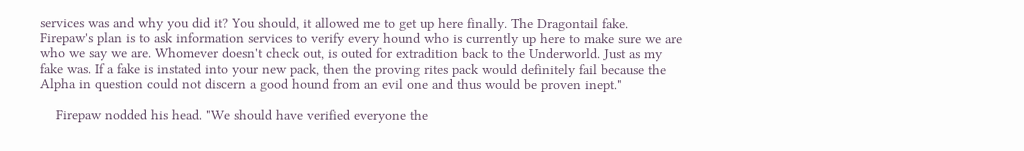services was and why you did it? You should, it allowed me to get up here finally. The Dragontail fake. Firepaw's plan is to ask information services to verify every hound who is currently up here to make sure we are who we say we are. Whomever doesn't check out, is outed for extradition back to the Underworld. Just as my fake was. If a fake is instated into your new pack, then the proving rites pack would definitely fail because the Alpha in question could not discern a good hound from an evil one and thus would be proven inept."

    Firepaw nodded his head. "We should have verified everyone the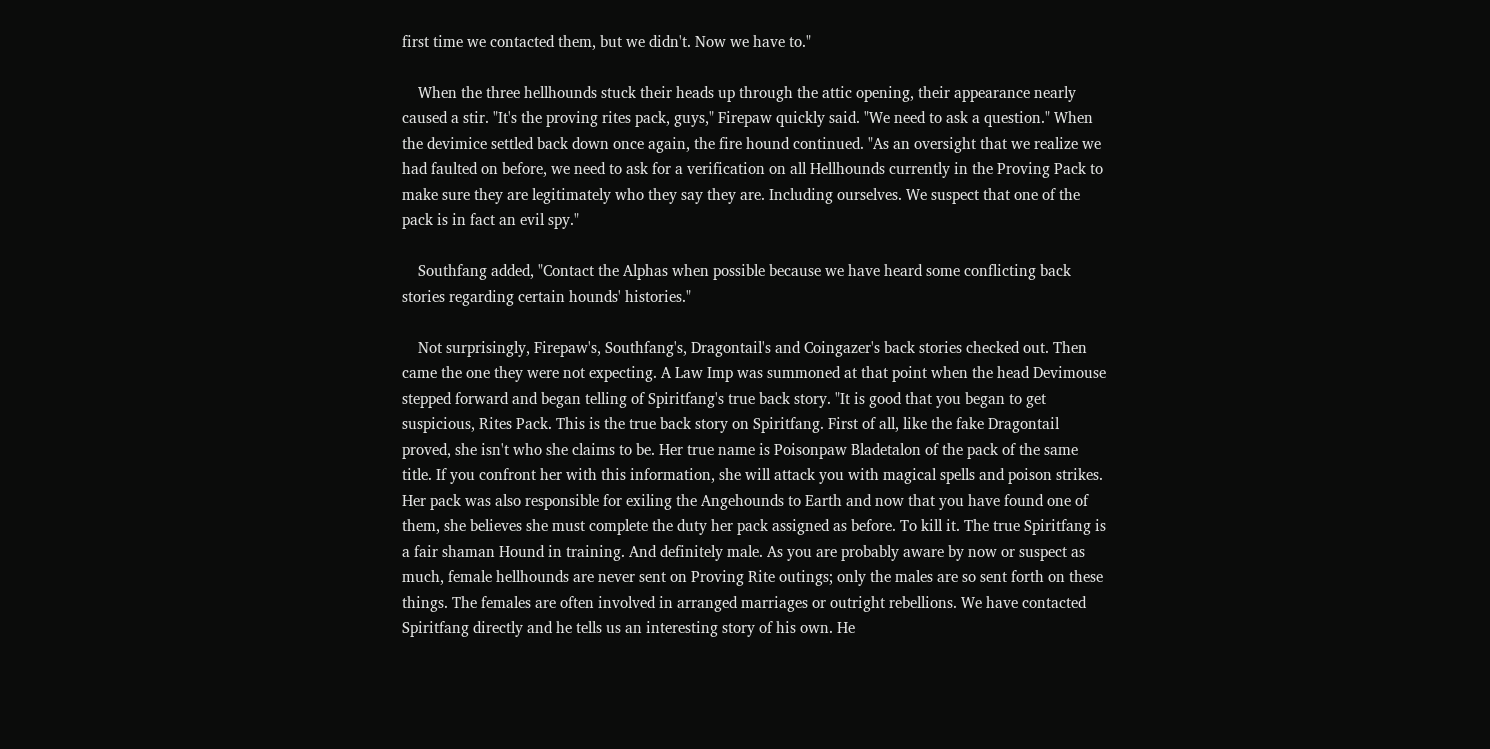first time we contacted them, but we didn't. Now we have to."

    When the three hellhounds stuck their heads up through the attic opening, their appearance nearly caused a stir. "It's the proving rites pack, guys," Firepaw quickly said. "We need to ask a question." When the devimice settled back down once again, the fire hound continued. "As an oversight that we realize we had faulted on before, we need to ask for a verification on all Hellhounds currently in the Proving Pack to make sure they are legitimately who they say they are. Including ourselves. We suspect that one of the pack is in fact an evil spy."

    Southfang added, "Contact the Alphas when possible because we have heard some conflicting back stories regarding certain hounds' histories."

    Not surprisingly, Firepaw's, Southfang's, Dragontail's and Coingazer's back stories checked out. Then came the one they were not expecting. A Law Imp was summoned at that point when the head Devimouse stepped forward and began telling of Spiritfang's true back story. "It is good that you began to get suspicious, Rites Pack. This is the true back story on Spiritfang. First of all, like the fake Dragontail proved, she isn't who she claims to be. Her true name is Poisonpaw Bladetalon of the pack of the same title. If you confront her with this information, she will attack you with magical spells and poison strikes. Her pack was also responsible for exiling the Angehounds to Earth and now that you have found one of them, she believes she must complete the duty her pack assigned as before. To kill it. The true Spiritfang is a fair shaman Hound in training. And definitely male. As you are probably aware by now or suspect as much, female hellhounds are never sent on Proving Rite outings; only the males are so sent forth on these things. The females are often involved in arranged marriages or outright rebellions. We have contacted Spiritfang directly and he tells us an interesting story of his own. He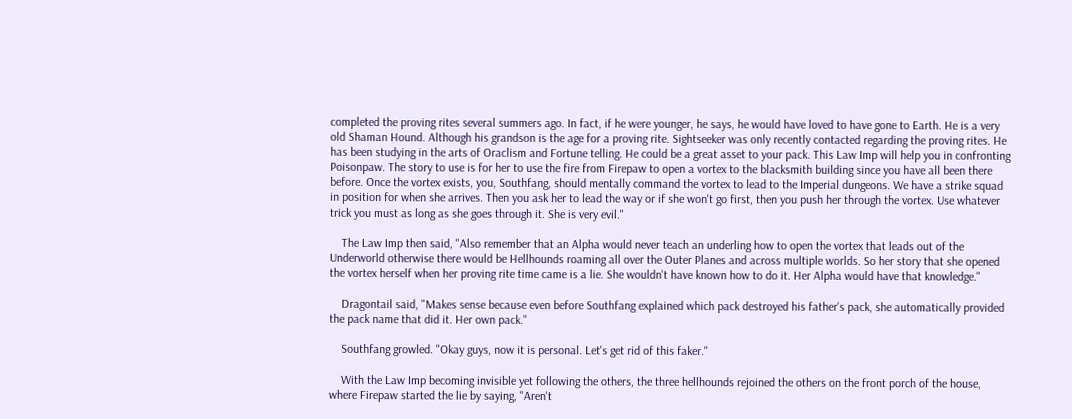completed the proving rites several summers ago. In fact, if he were younger, he says, he would have loved to have gone to Earth. He is a very old Shaman Hound. Although his grandson is the age for a proving rite. Sightseeker was only recently contacted regarding the proving rites. He has been studying in the arts of Oraclism and Fortune telling. He could be a great asset to your pack. This Law Imp will help you in confronting Poisonpaw. The story to use is for her to use the fire from Firepaw to open a vortex to the blacksmith building since you have all been there before. Once the vortex exists, you, Southfang, should mentally command the vortex to lead to the Imperial dungeons. We have a strike squad in position for when she arrives. Then you ask her to lead the way or if she won't go first, then you push her through the vortex. Use whatever trick you must as long as she goes through it. She is very evil."

    The Law Imp then said, "Also remember that an Alpha would never teach an underling how to open the vortex that leads out of the Underworld otherwise there would be Hellhounds roaming all over the Outer Planes and across multiple worlds. So her story that she opened the vortex herself when her proving rite time came is a lie. She wouldn't have known how to do it. Her Alpha would have that knowledge."

    Dragontail said, "Makes sense because even before Southfang explained which pack destroyed his father's pack, she automatically provided the pack name that did it. Her own pack."

    Southfang growled. "Okay guys, now it is personal. Let's get rid of this faker."

    With the Law Imp becoming invisible yet following the others, the three hellhounds rejoined the others on the front porch of the house, where Firepaw started the lie by saying, "Aren't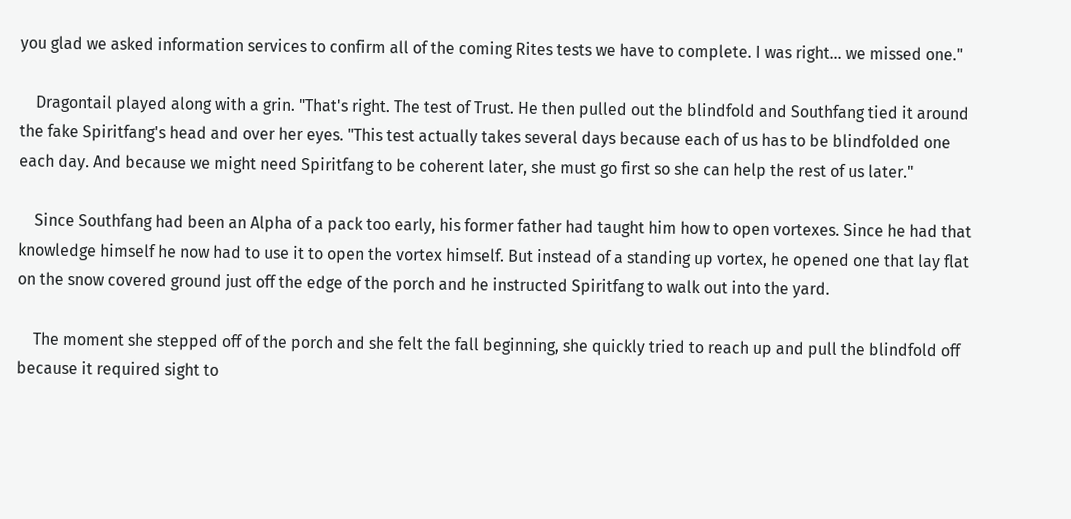you glad we asked information services to confirm all of the coming Rites tests we have to complete. I was right... we missed one."

    Dragontail played along with a grin. "That's right. The test of Trust. He then pulled out the blindfold and Southfang tied it around the fake Spiritfang's head and over her eyes. "This test actually takes several days because each of us has to be blindfolded one each day. And because we might need Spiritfang to be coherent later, she must go first so she can help the rest of us later."

    Since Southfang had been an Alpha of a pack too early, his former father had taught him how to open vortexes. Since he had that knowledge himself he now had to use it to open the vortex himself. But instead of a standing up vortex, he opened one that lay flat on the snow covered ground just off the edge of the porch and he instructed Spiritfang to walk out into the yard.

    The moment she stepped off of the porch and she felt the fall beginning, she quickly tried to reach up and pull the blindfold off because it required sight to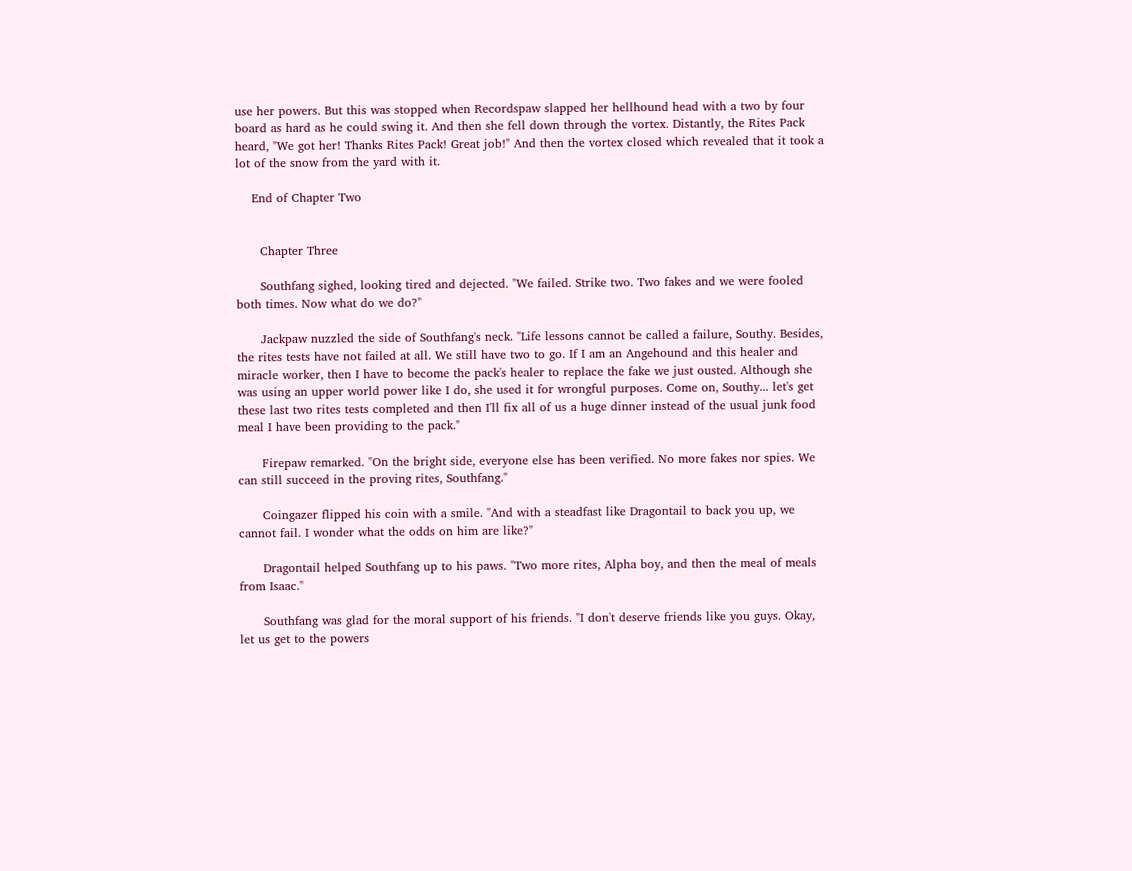use her powers. But this was stopped when Recordspaw slapped her hellhound head with a two by four board as hard as he could swing it. And then she fell down through the vortex. Distantly, the Rites Pack heard, "We got her! Thanks Rites Pack! Great job!" And then the vortex closed which revealed that it took a lot of the snow from the yard with it.

    End of Chapter Two


      Chapter Three

      Southfang sighed, looking tired and dejected. "We failed. Strike two. Two fakes and we were fooled both times. Now what do we do?"

      Jackpaw nuzzled the side of Southfang's neck. "Life lessons cannot be called a failure, Southy. Besides, the rites tests have not failed at all. We still have two to go. If I am an Angehound and this healer and miracle worker, then I have to become the pack's healer to replace the fake we just ousted. Although she was using an upper world power like I do, she used it for wrongful purposes. Come on, Southy... let's get these last two rites tests completed and then I'll fix all of us a huge dinner instead of the usual junk food meal I have been providing to the pack."

      Firepaw remarked. "On the bright side, everyone else has been verified. No more fakes nor spies. We can still succeed in the proving rites, Southfang."

      Coingazer flipped his coin with a smile. "And with a steadfast like Dragontail to back you up, we cannot fail. I wonder what the odds on him are like?"

      Dragontail helped Southfang up to his paws. "Two more rites, Alpha boy, and then the meal of meals from Isaac."

      Southfang was glad for the moral support of his friends. "I don't deserve friends like you guys. Okay, let us get to the powers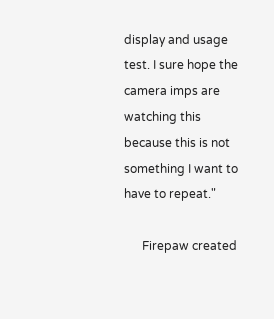display and usage test. I sure hope the camera imps are watching this because this is not something I want to have to repeat."

      Firepaw created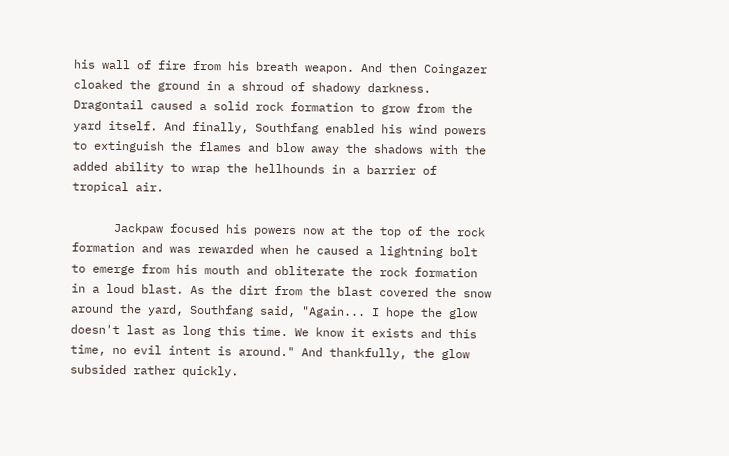his wall of fire from his breath weapon. And then Coingazer cloaked the ground in a shroud of shadowy darkness. Dragontail caused a solid rock formation to grow from the yard itself. And finally, Southfang enabled his wind powers to extinguish the flames and blow away the shadows with the added ability to wrap the hellhounds in a barrier of tropical air.

      Jackpaw focused his powers now at the top of the rock formation and was rewarded when he caused a lightning bolt to emerge from his mouth and obliterate the rock formation in a loud blast. As the dirt from the blast covered the snow around the yard, Southfang said, "Again... I hope the glow doesn't last as long this time. We know it exists and this time, no evil intent is around." And thankfully, the glow subsided rather quickly.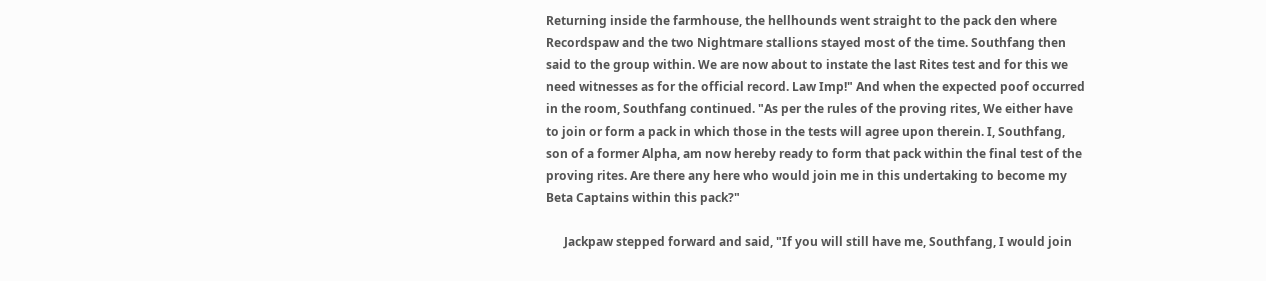Returning inside the farmhouse, the hellhounds went straight to the pack den where Recordspaw and the two Nightmare stallions stayed most of the time. Southfang then said to the group within. We are now about to instate the last Rites test and for this we need witnesses as for the official record. Law Imp!" And when the expected poof occurred in the room, Southfang continued. "As per the rules of the proving rites, We either have to join or form a pack in which those in the tests will agree upon therein. I, Southfang, son of a former Alpha, am now hereby ready to form that pack within the final test of the proving rites. Are there any here who would join me in this undertaking to become my Beta Captains within this pack?"

      Jackpaw stepped forward and said, "If you will still have me, Southfang, I would join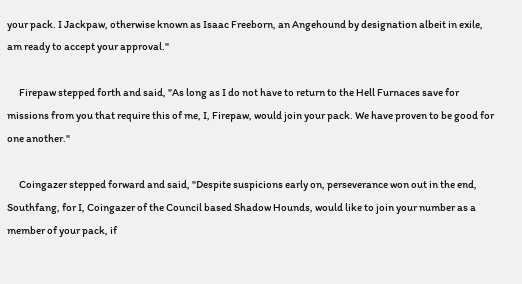your pack. I Jackpaw, otherwise known as Isaac Freeborn, an Angehound by designation albeit in exile, am ready to accept your approval."

      Firepaw stepped forth and said, "As long as I do not have to return to the Hell Furnaces save for missions from you that require this of me, I, Firepaw, would join your pack. We have proven to be good for one another."

      Coingazer stepped forward and said, "Despite suspicions early on, perseverance won out in the end, Southfang, for I, Coingazer of the Council based Shadow Hounds, would like to join your number as a member of your pack, if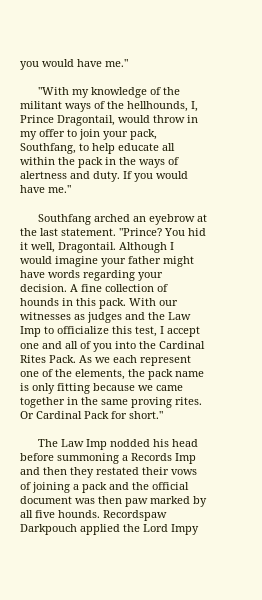you would have me."

      "With my knowledge of the militant ways of the hellhounds, I, Prince Dragontail, would throw in my offer to join your pack, Southfang, to help educate all within the pack in the ways of alertness and duty. If you would have me."

      Southfang arched an eyebrow at the last statement. "Prince? You hid it well, Dragontail. Although I would imagine your father might have words regarding your decision. A fine collection of hounds in this pack. With our witnesses as judges and the Law Imp to officialize this test, I accept one and all of you into the Cardinal Rites Pack. As we each represent one of the elements, the pack name is only fitting because we came together in the same proving rites. Or Cardinal Pack for short."

      The Law Imp nodded his head before summoning a Records Imp and then they restated their vows of joining a pack and the official document was then paw marked by all five hounds. Recordspaw Darkpouch applied the Lord Impy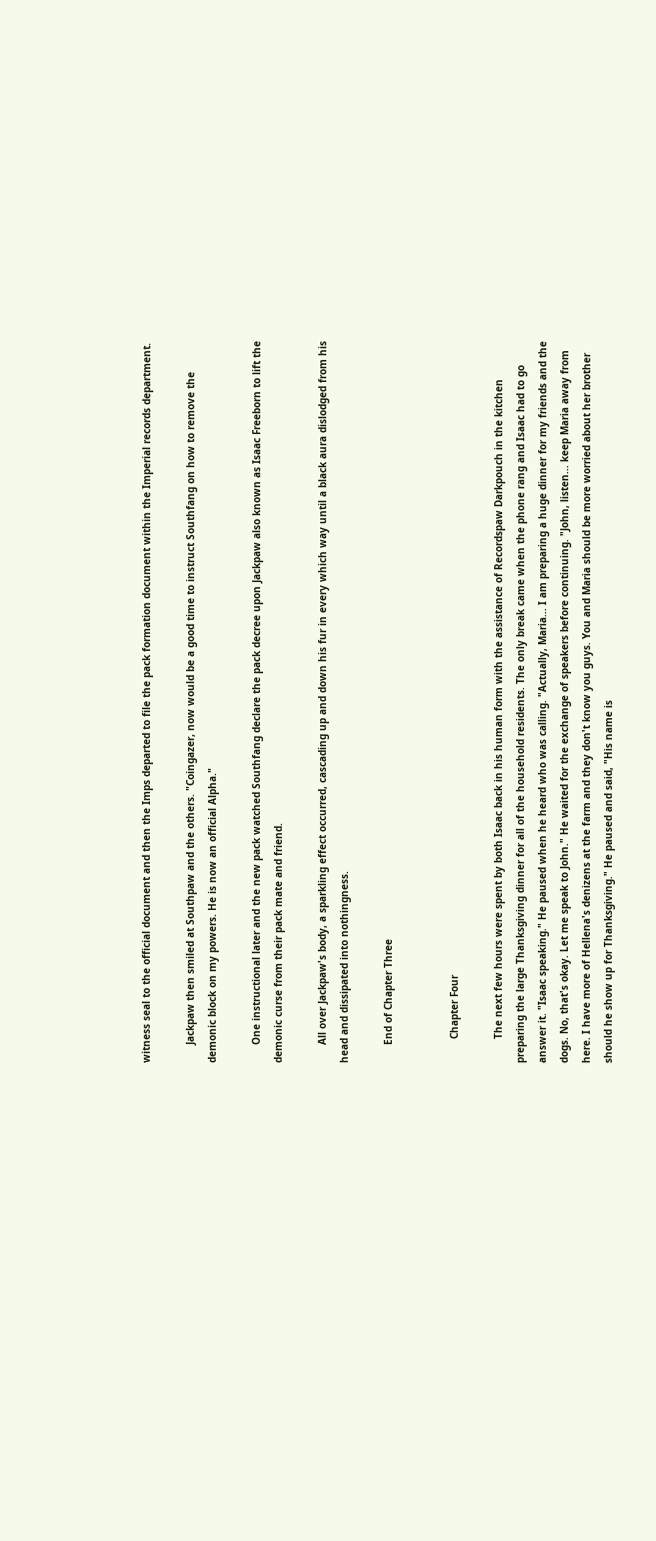witness seal to the official document and then the Imps departed to file the pack formation document within the Imperial records department.

      Jackpaw then smiled at Southpaw and the others. "Coingazer, now would be a good time to instruct Southfang on how to remove the demonic block on my powers. He is now an official Alpha."

      One instructional later and the new pack watched Southfang declare the pack decree upon Jackpaw also known as Isaac Freeborn to lift the demonic curse from their pack mate and friend.

      All over Jackpaw's body, a sparkling effect occurred, cascading up and down his fur in every which way until a black aura dislodged from his head and dissipated into nothingness.

      End of Chapter Three


        Chapter Four

        The next few hours were spent by both Isaac back in his human form with the assistance of Recordspaw Darkpouch in the kitchen preparing the large Thanksgiving dinner for all of the household residents. The only break came when the phone rang and Isaac had to go answer it. "Isaac speaking." He paused when he heard who was calling. "Actually, Maria... I am preparing a huge dinner for my friends and the dogs. No, that's okay. Let me speak to John." He waited for the exchange of speakers before continuing. "John, listen... keep Maria away from here. I have more of Hellena's denizens at the farm and they don't know you guys. You and Maria should be more worried about her brother should he show up for Thanksgiving." He paused and said, "His name is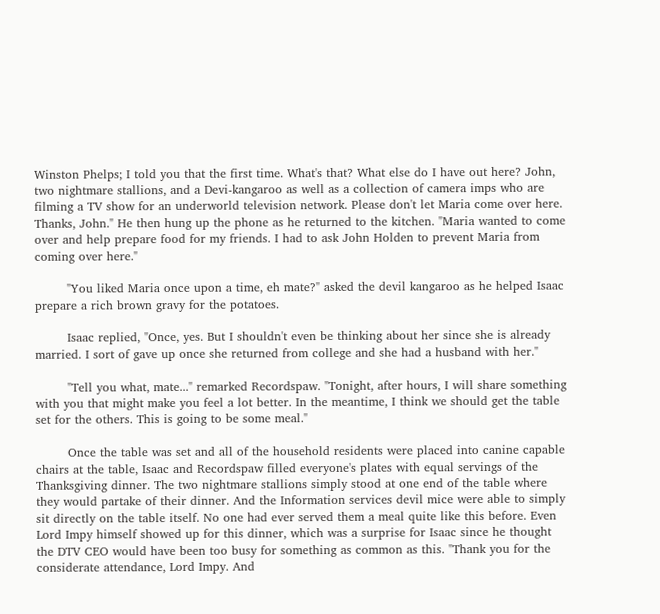Winston Phelps; I told you that the first time. What's that? What else do I have out here? John, two nightmare stallions, and a Devi-kangaroo as well as a collection of camera imps who are filming a TV show for an underworld television network. Please don't let Maria come over here. Thanks, John." He then hung up the phone as he returned to the kitchen. "Maria wanted to come over and help prepare food for my friends. I had to ask John Holden to prevent Maria from coming over here."

        "You liked Maria once upon a time, eh mate?" asked the devil kangaroo as he helped Isaac prepare a rich brown gravy for the potatoes.

        Isaac replied, "Once, yes. But I shouldn't even be thinking about her since she is already married. I sort of gave up once she returned from college and she had a husband with her."

        "Tell you what, mate..." remarked Recordspaw. "Tonight, after hours, I will share something with you that might make you feel a lot better. In the meantime, I think we should get the table set for the others. This is going to be some meal."

        Once the table was set and all of the household residents were placed into canine capable chairs at the table, Isaac and Recordspaw filled everyone's plates with equal servings of the Thanksgiving dinner. The two nightmare stallions simply stood at one end of the table where they would partake of their dinner. And the Information services devil mice were able to simply sit directly on the table itself. No one had ever served them a meal quite like this before. Even Lord Impy himself showed up for this dinner, which was a surprise for Isaac since he thought the DTV CEO would have been too busy for something as common as this. "Thank you for the considerate attendance, Lord Impy. And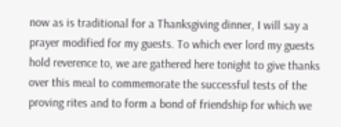now as is traditional for a Thanksgiving dinner, I will say a prayer modified for my guests. To which ever lord my guests hold reverence to, we are gathered here tonight to give thanks over this meal to commemorate the successful tests of the proving rites and to form a bond of friendship for which we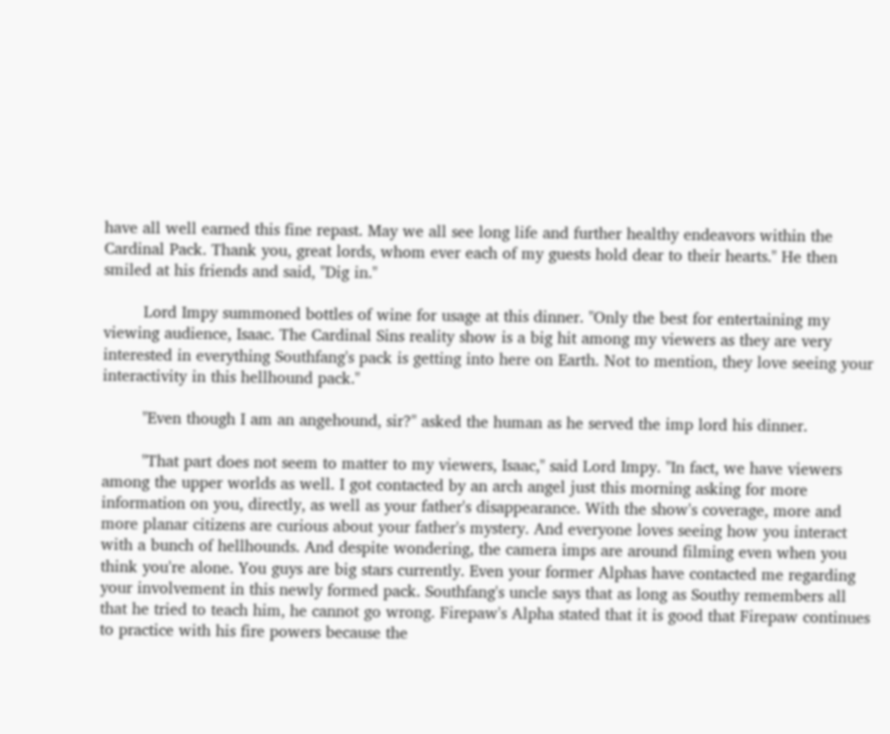have all well earned this fine repast. May we all see long life and further healthy endeavors within the Cardinal Pack. Thank you, great lords, whom ever each of my guests hold dear to their hearts." He then smiled at his friends and said, "Dig in."

        Lord Impy summoned bottles of wine for usage at this dinner. "Only the best for entertaining my viewing audience, Isaac. The Cardinal Sins reality show is a big hit among my viewers as they are very interested in everything Southfang's pack is getting into here on Earth. Not to mention, they love seeing your interactivity in this hellhound pack."

        "Even though I am an angehound, sir?" asked the human as he served the imp lord his dinner.

        "That part does not seem to matter to my viewers, Isaac," said Lord Impy. "In fact, we have viewers among the upper worlds as well. I got contacted by an arch angel just this morning asking for more information on you, directly, as well as your father's disappearance. With the show's coverage, more and more planar citizens are curious about your father's mystery. And everyone loves seeing how you interact with a bunch of hellhounds. And despite wondering, the camera imps are around filming even when you think you're alone. You guys are big stars currently. Even your former Alphas have contacted me regarding your involvement in this newly formed pack. Southfang's uncle says that as long as Southy remembers all that he tried to teach him, he cannot go wrong. Firepaw's Alpha stated that it is good that Firepaw continues to practice with his fire powers because the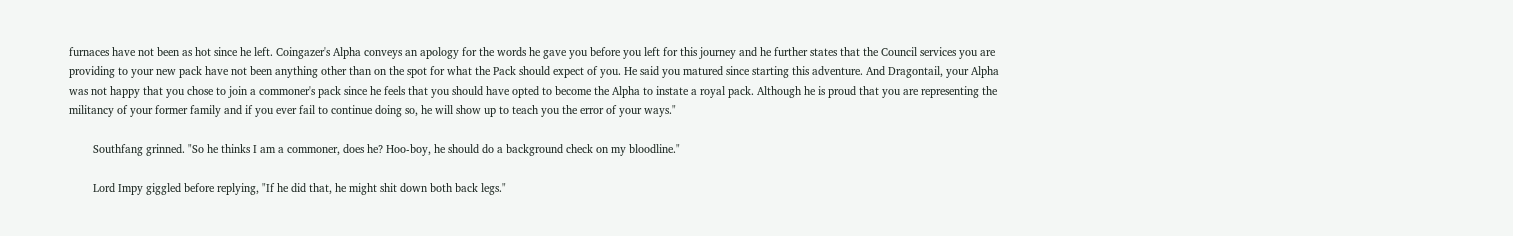furnaces have not been as hot since he left. Coingazer's Alpha conveys an apology for the words he gave you before you left for this journey and he further states that the Council services you are providing to your new pack have not been anything other than on the spot for what the Pack should expect of you. He said you matured since starting this adventure. And Dragontail, your Alpha was not happy that you chose to join a commoner's pack since he feels that you should have opted to become the Alpha to instate a royal pack. Although he is proud that you are representing the militancy of your former family and if you ever fail to continue doing so, he will show up to teach you the error of your ways."

        Southfang grinned. "So he thinks I am a commoner, does he? Hoo-boy, he should do a background check on my bloodline."

        Lord Impy giggled before replying, "If he did that, he might shit down both back legs."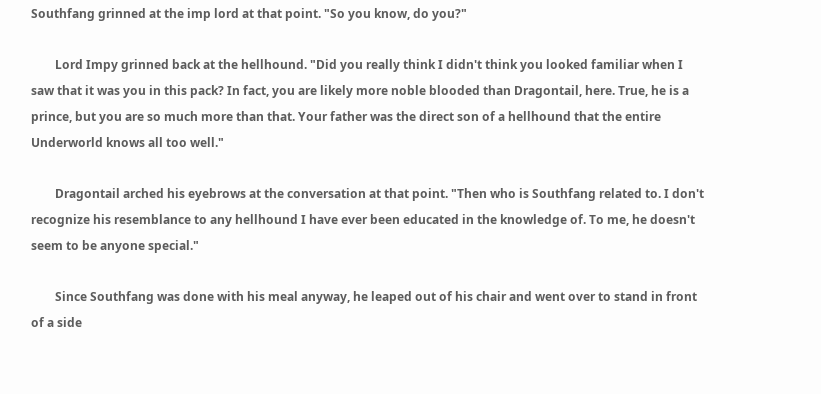Southfang grinned at the imp lord at that point. "So you know, do you?"

        Lord Impy grinned back at the hellhound. "Did you really think I didn't think you looked familiar when I saw that it was you in this pack? In fact, you are likely more noble blooded than Dragontail, here. True, he is a prince, but you are so much more than that. Your father was the direct son of a hellhound that the entire Underworld knows all too well."

        Dragontail arched his eyebrows at the conversation at that point. "Then who is Southfang related to. I don't recognize his resemblance to any hellhound I have ever been educated in the knowledge of. To me, he doesn't seem to be anyone special."

        Since Southfang was done with his meal anyway, he leaped out of his chair and went over to stand in front of a side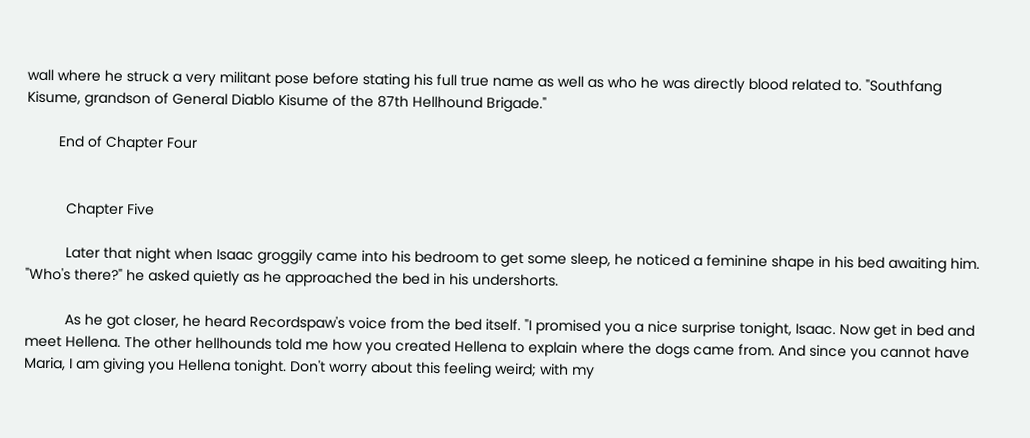wall where he struck a very militant pose before stating his full true name as well as who he was directly blood related to. "Southfang Kisume, grandson of General Diablo Kisume of the 87th Hellhound Brigade."

        End of Chapter Four


          Chapter Five

          Later that night when Isaac groggily came into his bedroom to get some sleep, he noticed a feminine shape in his bed awaiting him. "Who's there?" he asked quietly as he approached the bed in his undershorts.

          As he got closer, he heard Recordspaw's voice from the bed itself. "I promised you a nice surprise tonight, Isaac. Now get in bed and meet Hellena. The other hellhounds told me how you created Hellena to explain where the dogs came from. And since you cannot have Maria, I am giving you Hellena tonight. Don't worry about this feeling weird; with my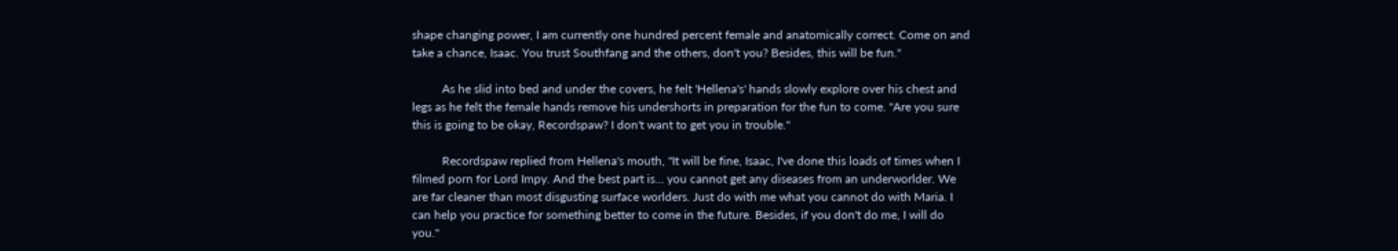shape changing power, I am currently one hundred percent female and anatomically correct. Come on and take a chance, Isaac. You trust Southfang and the others, don't you? Besides, this will be fun."

          As he slid into bed and under the covers, he felt 'Hellena's' hands slowly explore over his chest and legs as he felt the female hands remove his undershorts in preparation for the fun to come. "Are you sure this is going to be okay, Recordspaw? I don't want to get you in trouble."

          Recordspaw replied from Hellena's mouth, "It will be fine, Isaac, I've done this loads of times when I filmed porn for Lord Impy. And the best part is... you cannot get any diseases from an underworlder. We are far cleaner than most disgusting surface worlders. Just do with me what you cannot do with Maria. I can help you practice for something better to come in the future. Besides, if you don't do me, I will do you."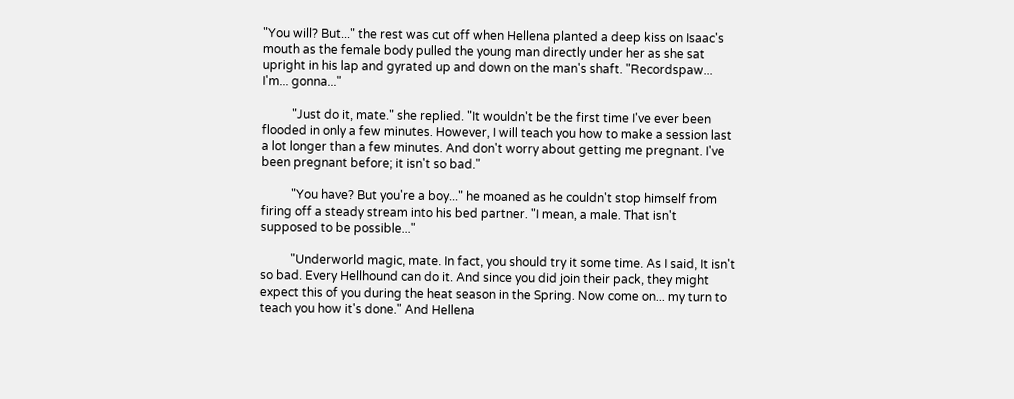"You will? But..." the rest was cut off when Hellena planted a deep kiss on Isaac's mouth as the female body pulled the young man directly under her as she sat upright in his lap and gyrated up and down on the man's shaft. "Recordspaw... I'm... gonna..."

          "Just do it, mate." she replied. "It wouldn't be the first time I've ever been flooded in only a few minutes. However, I will teach you how to make a session last a lot longer than a few minutes. And don't worry about getting me pregnant. I've been pregnant before; it isn't so bad."

          "You have? But you're a boy..." he moaned as he couldn't stop himself from firing off a steady stream into his bed partner. "I mean, a male. That isn't supposed to be possible..."

          "Underworld magic, mate. In fact, you should try it some time. As I said, It isn't so bad. Every Hellhound can do it. And since you did join their pack, they might expect this of you during the heat season in the Spring. Now come on... my turn to teach you how it's done." And Hellena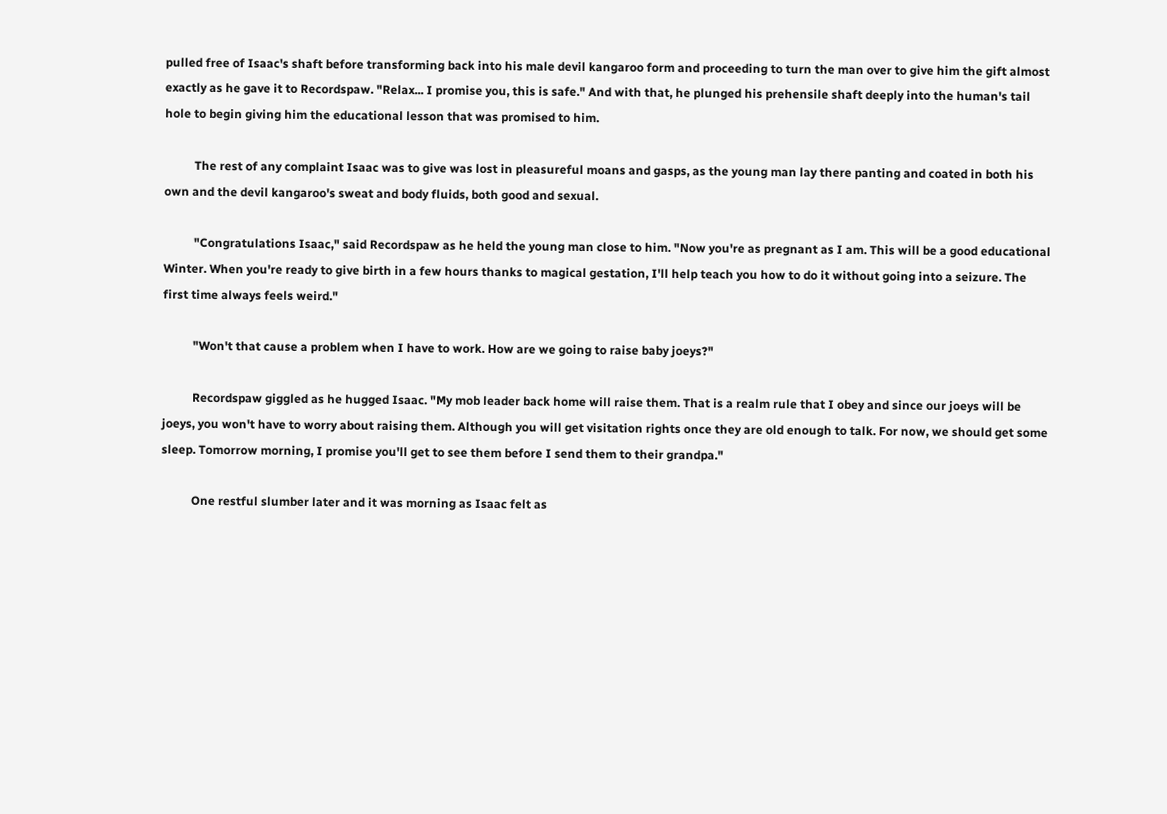pulled free of Isaac's shaft before transforming back into his male devil kangaroo form and proceeding to turn the man over to give him the gift almost exactly as he gave it to Recordspaw. "Relax... I promise you, this is safe." And with that, he plunged his prehensile shaft deeply into the human's tail hole to begin giving him the educational lesson that was promised to him.

          The rest of any complaint Isaac was to give was lost in pleasureful moans and gasps, as the young man lay there panting and coated in both his own and the devil kangaroo's sweat and body fluids, both good and sexual.

          "Congratulations Isaac," said Recordspaw as he held the young man close to him. "Now you're as pregnant as I am. This will be a good educational Winter. When you're ready to give birth in a few hours thanks to magical gestation, I'll help teach you how to do it without going into a seizure. The first time always feels weird."

          "Won't that cause a problem when I have to work. How are we going to raise baby joeys?"

          Recordspaw giggled as he hugged Isaac. "My mob leader back home will raise them. That is a realm rule that I obey and since our joeys will be joeys, you won't have to worry about raising them. Although you will get visitation rights once they are old enough to talk. For now, we should get some sleep. Tomorrow morning, I promise you'll get to see them before I send them to their grandpa."

          One restful slumber later and it was morning as Isaac felt as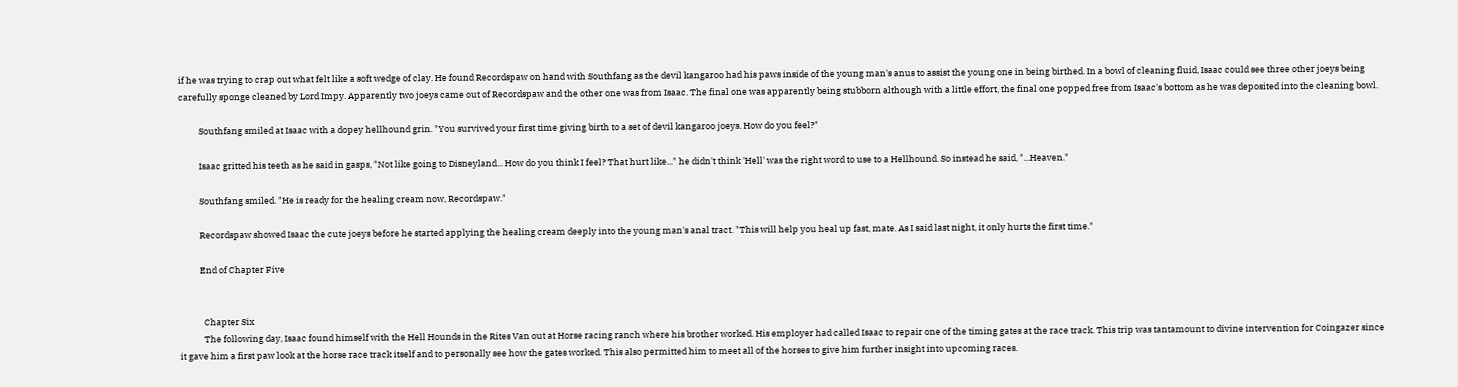if he was trying to crap out what felt like a soft wedge of clay. He found Recordspaw on hand with Southfang as the devil kangaroo had his paws inside of the young man's anus to assist the young one in being birthed. In a bowl of cleaning fluid, Isaac could see three other joeys being carefully sponge cleaned by Lord Impy. Apparently two joeys came out of Recordspaw and the other one was from Isaac. The final one was apparently being stubborn although with a little effort, the final one popped free from Isaac's bottom as he was deposited into the cleaning bowl.

          Southfang smiled at Isaac with a dopey hellhound grin. "You survived your first time giving birth to a set of devil kangaroo joeys. How do you feel?"

          Isaac gritted his teeth as he said in gasps, "Not like going to Disneyland... How do you think I feel? That hurt like..." he didn't think 'Hell' was the right word to use to a Hellhound. So instead he said, "...Heaven."

          Southfang smiled. "He is ready for the healing cream now, Recordspaw."

          Recordspaw showed Isaac the cute joeys before he started applying the healing cream deeply into the young man's anal tract. "This will help you heal up fast, mate. As I said last night, it only hurts the first time."

          End of Chapter Five


            Chapter Six
            The following day, Isaac found himself with the Hell Hounds in the Rites Van out at Horse racing ranch where his brother worked. His employer had called Isaac to repair one of the timing gates at the race track. This trip was tantamount to divine intervention for Coingazer since it gave him a first paw look at the horse race track itself and to personally see how the gates worked. This also permitted him to meet all of the horses to give him further insight into upcoming races.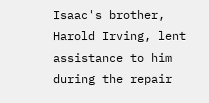Isaac's brother, Harold Irving, lent assistance to him during the repair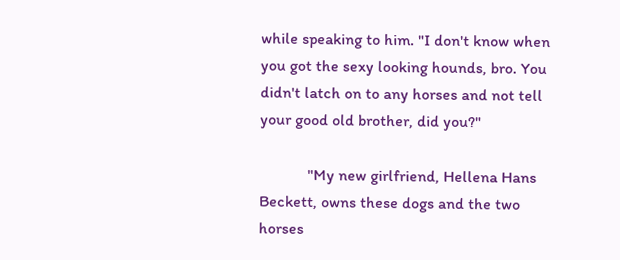while speaking to him. "I don't know when you got the sexy looking hounds, bro. You didn't latch on to any horses and not tell your good old brother, did you?"

            "My new girlfriend, Hellena Hans Beckett, owns these dogs and the two horses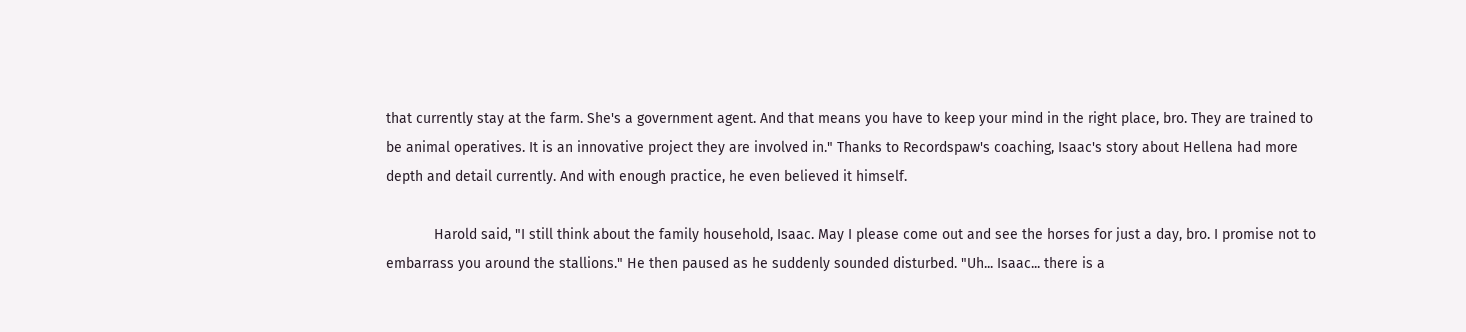that currently stay at the farm. She's a government agent. And that means you have to keep your mind in the right place, bro. They are trained to be animal operatives. It is an innovative project they are involved in." Thanks to Recordspaw's coaching, Isaac's story about Hellena had more depth and detail currently. And with enough practice, he even believed it himself.

            Harold said, "I still think about the family household, Isaac. May I please come out and see the horses for just a day, bro. I promise not to embarrass you around the stallions." He then paused as he suddenly sounded disturbed. "Uh... Isaac... there is a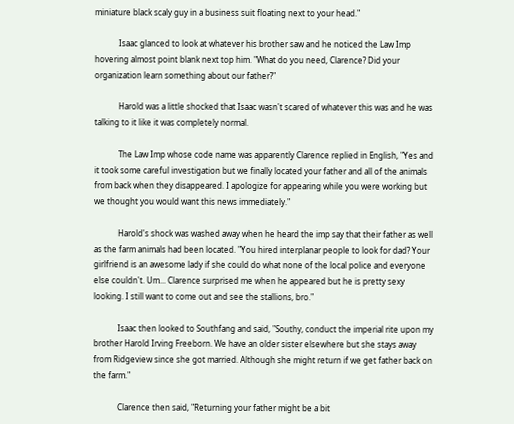miniature black scaly guy in a business suit floating next to your head."

            Isaac glanced to look at whatever his brother saw and he noticed the Law Imp hovering almost point blank next top him. "What do you need, Clarence? Did your organization learn something about our father?"

            Harold was a little shocked that Isaac wasn't scared of whatever this was and he was talking to it like it was completely normal.

            The Law Imp whose code name was apparently Clarence replied in English, "Yes and it took some careful investigation but we finally located your father and all of the animals from back when they disappeared. I apologize for appearing while you were working but we thought you would want this news immediately."

            Harold's shock was washed away when he heard the imp say that their father as well as the farm animals had been located. "You hired interplanar people to look for dad? Your girlfriend is an awesome lady if she could do what none of the local police and everyone else couldn't. Um... Clarence surprised me when he appeared but he is pretty sexy looking. I still want to come out and see the stallions, bro."

            Isaac then looked to Southfang and said, "Southy, conduct the imperial rite upon my brother Harold Irving Freeborn. We have an older sister elsewhere but she stays away from Ridgeview since she got married. Although she might return if we get father back on the farm."

            Clarence then said, "Returning your father might be a bit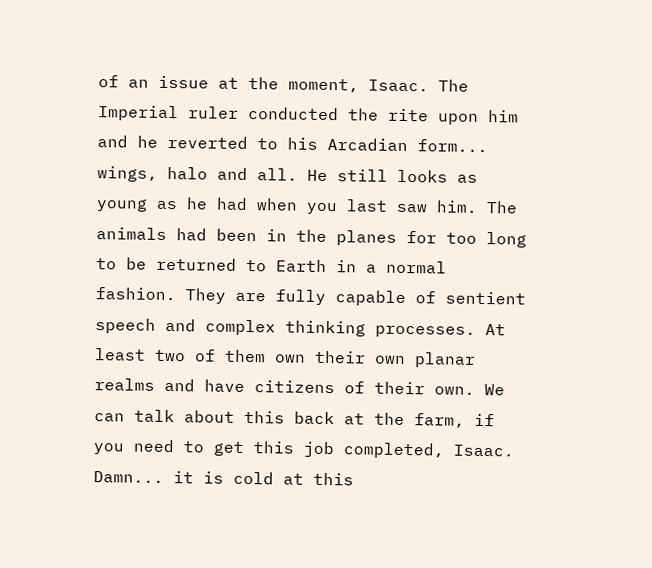of an issue at the moment, Isaac. The Imperial ruler conducted the rite upon him and he reverted to his Arcadian form... wings, halo and all. He still looks as young as he had when you last saw him. The animals had been in the planes for too long to be returned to Earth in a normal fashion. They are fully capable of sentient speech and complex thinking processes. At least two of them own their own planar realms and have citizens of their own. We can talk about this back at the farm, if you need to get this job completed, Isaac. Damn... it is cold at this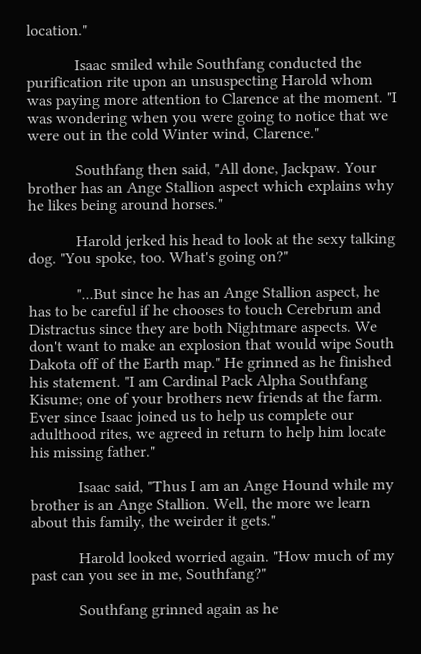location."

            Isaac smiled while Southfang conducted the purification rite upon an unsuspecting Harold whom was paying more attention to Clarence at the moment. "I was wondering when you were going to notice that we were out in the cold Winter wind, Clarence."

            Southfang then said, "All done, Jackpaw. Your brother has an Ange Stallion aspect which explains why he likes being around horses."

            Harold jerked his head to look at the sexy talking dog. "You spoke, too. What's going on?"

            "...But since he has an Ange Stallion aspect, he has to be careful if he chooses to touch Cerebrum and Distractus since they are both Nightmare aspects. We don't want to make an explosion that would wipe South Dakota off of the Earth map." He grinned as he finished his statement. "I am Cardinal Pack Alpha Southfang Kisume; one of your brothers new friends at the farm. Ever since Isaac joined us to help us complete our adulthood rites, we agreed in return to help him locate his missing father."

            Isaac said, "Thus I am an Ange Hound while my brother is an Ange Stallion. Well, the more we learn about this family, the weirder it gets."

            Harold looked worried again. "How much of my past can you see in me, Southfang?"

            Southfang grinned again as he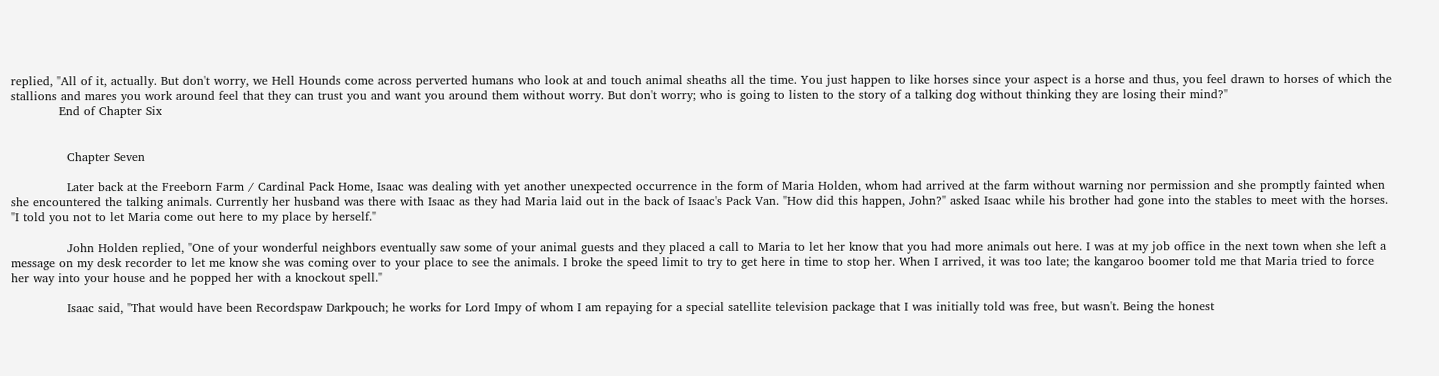replied, "All of it, actually. But don't worry, we Hell Hounds come across perverted humans who look at and touch animal sheaths all the time. You just happen to like horses since your aspect is a horse and thus, you feel drawn to horses of which the stallions and mares you work around feel that they can trust you and want you around them without worry. But don't worry; who is going to listen to the story of a talking dog without thinking they are losing their mind?"
            End of Chapter Six


              Chapter Seven

              Later back at the Freeborn Farm / Cardinal Pack Home, Isaac was dealing with yet another unexpected occurrence in the form of Maria Holden, whom had arrived at the farm without warning nor permission and she promptly fainted when she encountered the talking animals. Currently her husband was there with Isaac as they had Maria laid out in the back of Isaac's Pack Van. "How did this happen, John?" asked Isaac while his brother had gone into the stables to meet with the horses. "I told you not to let Maria come out here to my place by herself."

              John Holden replied, "One of your wonderful neighbors eventually saw some of your animal guests and they placed a call to Maria to let her know that you had more animals out here. I was at my job office in the next town when she left a message on my desk recorder to let me know she was coming over to your place to see the animals. I broke the speed limit to try to get here in time to stop her. When I arrived, it was too late; the kangaroo boomer told me that Maria tried to force her way into your house and he popped her with a knockout spell."

              Isaac said, "That would have been Recordspaw Darkpouch; he works for Lord Impy of whom I am repaying for a special satellite television package that I was initially told was free, but wasn't. Being the honest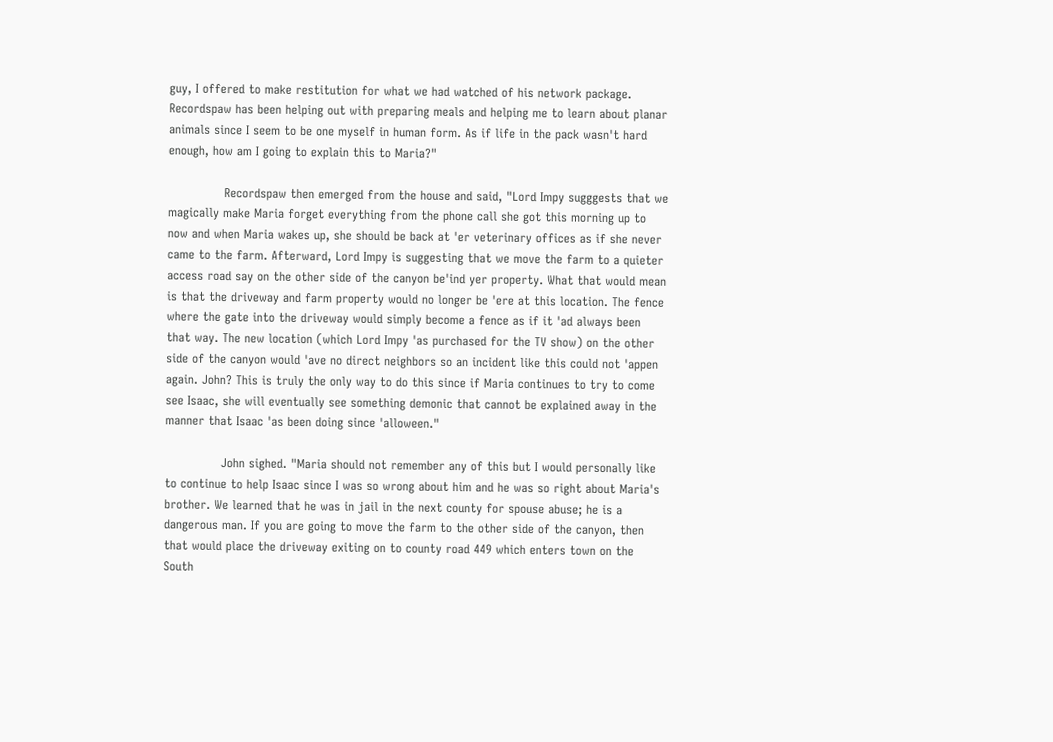guy, I offered to make restitution for what we had watched of his network package. Recordspaw has been helping out with preparing meals and helping me to learn about planar animals since I seem to be one myself in human form. As if life in the pack wasn't hard enough, how am I going to explain this to Maria?"

              Recordspaw then emerged from the house and said, "Lord Impy sugggests that we magically make Maria forget everything from the phone call she got this morning up to now and when Maria wakes up, she should be back at 'er veterinary offices as if she never came to the farm. Afterward, Lord Impy is suggesting that we move the farm to a quieter access road say on the other side of the canyon be'ind yer property. What that would mean is that the driveway and farm property would no longer be 'ere at this location. The fence where the gate into the driveway would simply become a fence as if it 'ad always been that way. The new location (which Lord Impy 'as purchased for the TV show) on the other side of the canyon would 'ave no direct neighbors so an incident like this could not 'appen again. John? This is truly the only way to do this since if Maria continues to try to come see Isaac, she will eventually see something demonic that cannot be explained away in the manner that Isaac 'as been doing since 'alloween."

              John sighed. "Maria should not remember any of this but I would personally like to continue to help Isaac since I was so wrong about him and he was so right about Maria's brother. We learned that he was in jail in the next county for spouse abuse; he is a dangerous man. If you are going to move the farm to the other side of the canyon, then that would place the driveway exiting on to county road 449 which enters town on the South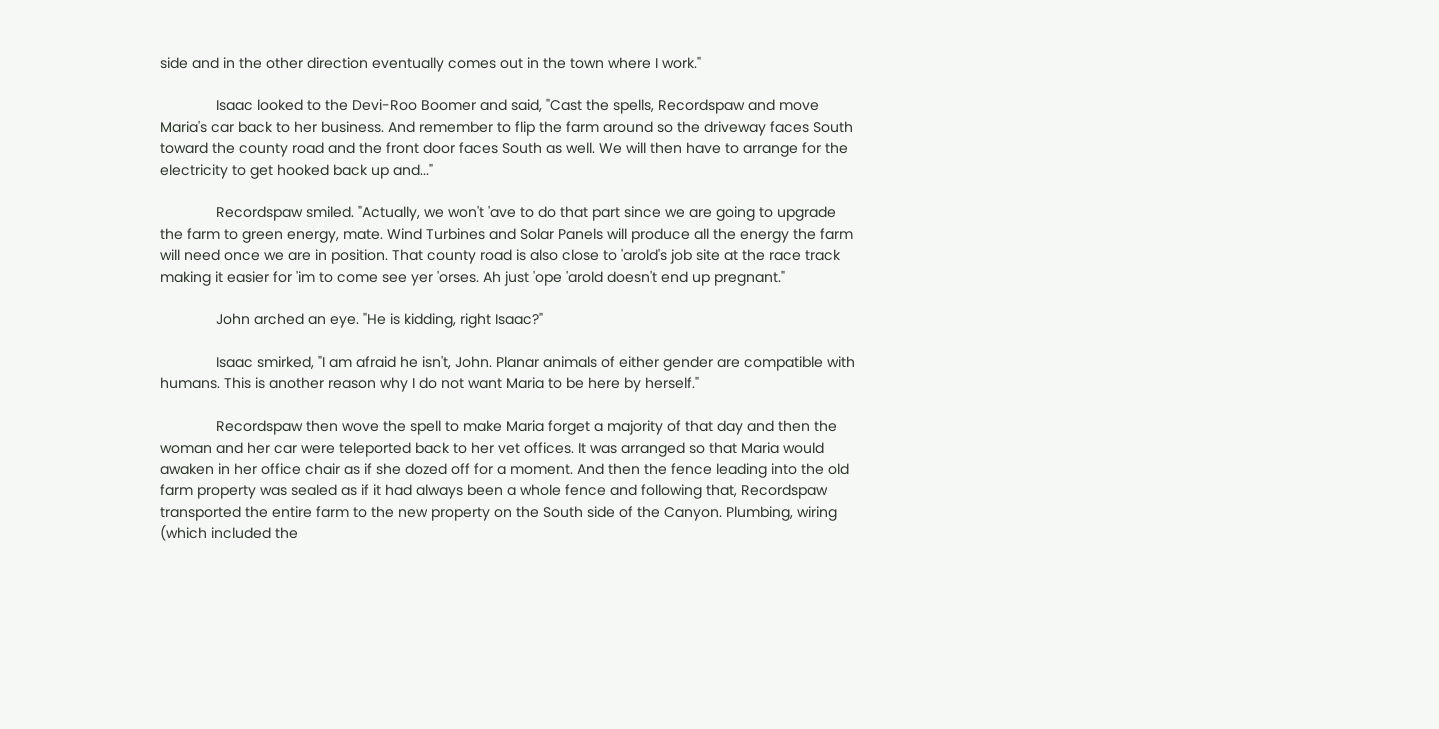side and in the other direction eventually comes out in the town where I work."

              Isaac looked to the Devi-Roo Boomer and said, "Cast the spells, Recordspaw and move Maria's car back to her business. And remember to flip the farm around so the driveway faces South toward the county road and the front door faces South as well. We will then have to arrange for the electricity to get hooked back up and..."

              Recordspaw smiled. "Actually, we won't 'ave to do that part since we are going to upgrade the farm to green energy, mate. Wind Turbines and Solar Panels will produce all the energy the farm will need once we are in position. That county road is also close to 'arold's job site at the race track making it easier for 'im to come see yer 'orses. Ah just 'ope 'arold doesn't end up pregnant."

              John arched an eye. "He is kidding, right Isaac?"

              Isaac smirked, "I am afraid he isn't, John. Planar animals of either gender are compatible with humans. This is another reason why I do not want Maria to be here by herself."

              Recordspaw then wove the spell to make Maria forget a majority of that day and then the woman and her car were teleported back to her vet offices. It was arranged so that Maria would awaken in her office chair as if she dozed off for a moment. And then the fence leading into the old farm property was sealed as if it had always been a whole fence and following that, Recordspaw transported the entire farm to the new property on the South side of the Canyon. Plumbing, wiring (which included the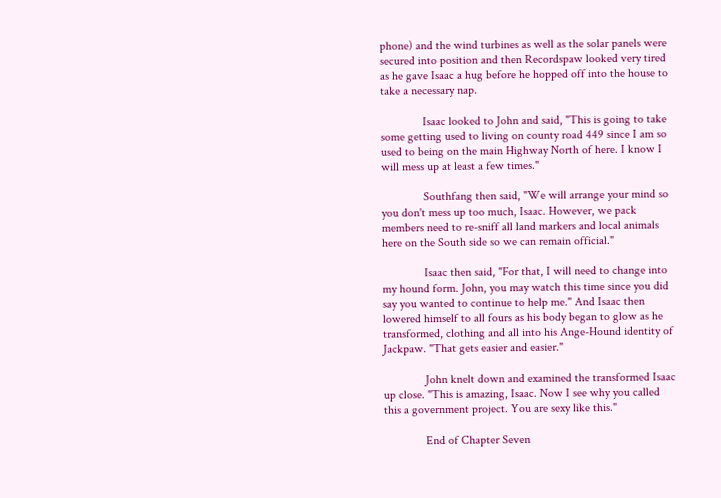phone) and the wind turbines as well as the solar panels were secured into position and then Recordspaw looked very tired as he gave Isaac a hug before he hopped off into the house to take a necessary nap.

              Isaac looked to John and said, "This is going to take some getting used to living on county road 449 since I am so used to being on the main Highway North of here. I know I will mess up at least a few times."

              Southfang then said, "We will arrange your mind so you don't mess up too much, Isaac. However, we pack members need to re-sniff all land markers and local animals here on the South side so we can remain official."

              Isaac then said, "For that, I will need to change into my hound form. John, you may watch this time since you did say you wanted to continue to help me." And Isaac then lowered himself to all fours as his body began to glow as he transformed, clothing and all into his Ange-Hound identity of Jackpaw. "That gets easier and easier."

              John knelt down and examined the transformed Isaac up close. "This is amazing, Isaac. Now I see why you called this a government project. You are sexy like this."

              End of Chapter Seven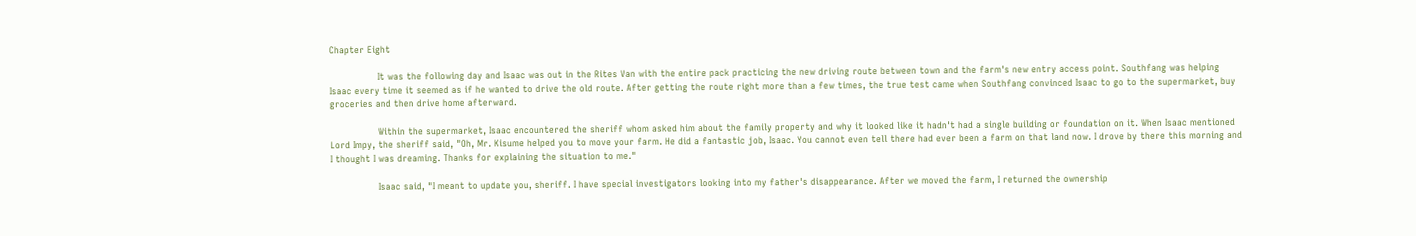Chapter Eight

                It was the following day and Isaac was out in the Rites Van with the entire pack practicing the new driving route between town and the farm's new entry access point. Southfang was helping Isaac every time it seemed as if he wanted to drive the old route. After getting the route right more than a few times, the true test came when Southfang convinced Isaac to go to the supermarket, buy groceries and then drive home afterward.

                Within the supermarket, Isaac encountered the sheriff whom asked him about the family property and why it looked like it hadn't had a single building or foundation on it. When Isaac mentioned Lord Impy, the sheriff said, "Oh, Mr. Kisume helped you to move your farm. He did a fantastic job, Isaac. You cannot even tell there had ever been a farm on that land now. I drove by there this morning and I thought I was dreaming. Thanks for explaining the situation to me."

                Isaac said, "I meant to update you, sheriff. I have special investigators looking into my father's disappearance. After we moved the farm, I returned the ownership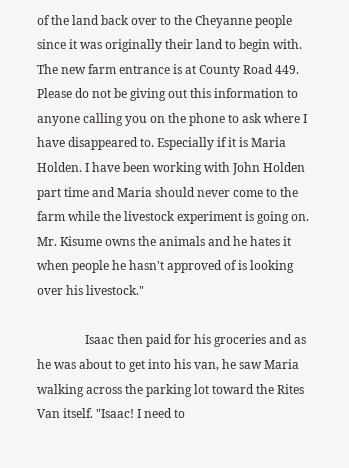of the land back over to the Cheyanne people since it was originally their land to begin with. The new farm entrance is at County Road 449. Please do not be giving out this information to anyone calling you on the phone to ask where I have disappeared to. Especially if it is Maria Holden. I have been working with John Holden part time and Maria should never come to the farm while the livestock experiment is going on. Mr. Kisume owns the animals and he hates it when people he hasn't approved of is looking over his livestock."

                Isaac then paid for his groceries and as he was about to get into his van, he saw Maria walking across the parking lot toward the Rites Van itself. "Isaac! I need to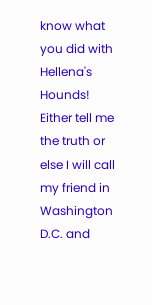know what you did with Hellena's Hounds! Either tell me the truth or else I will call my friend in Washington D.C. and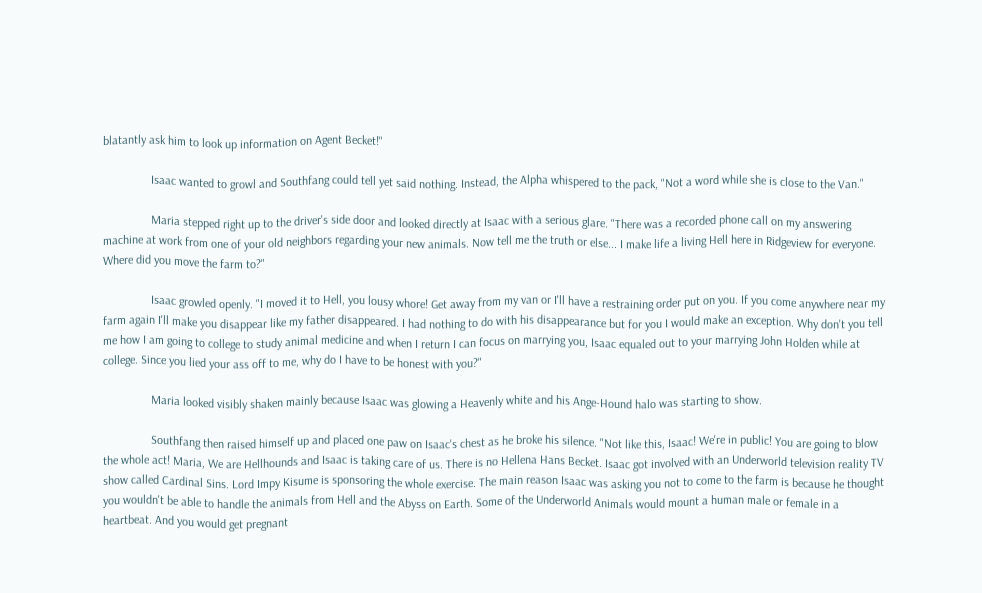blatantly ask him to look up information on Agent Becket!"

                Isaac wanted to growl and Southfang could tell yet said nothing. Instead, the Alpha whispered to the pack, "Not a word while she is close to the Van."

                Maria stepped right up to the driver's side door and looked directly at Isaac with a serious glare. "There was a recorded phone call on my answering machine at work from one of your old neighbors regarding your new animals. Now tell me the truth or else... I make life a living Hell here in Ridgeview for everyone. Where did you move the farm to?"

                Isaac growled openly. "I moved it to Hell, you lousy whore! Get away from my van or I'll have a restraining order put on you. If you come anywhere near my farm again I'll make you disappear like my father disappeared. I had nothing to do with his disappearance but for you I would make an exception. Why don't you tell me how I am going to college to study animal medicine and when I return I can focus on marrying you, Isaac equaled out to your marrying John Holden while at college. Since you lied your ass off to me, why do I have to be honest with you?"

                Maria looked visibly shaken mainly because Isaac was glowing a Heavenly white and his Ange-Hound halo was starting to show.

                Southfang then raised himself up and placed one paw on Isaac's chest as he broke his silence. "Not like this, Isaac! We're in public! You are going to blow the whole act! Maria, We are Hellhounds and Isaac is taking care of us. There is no Hellena Hans Becket. Isaac got involved with an Underworld television reality TV show called Cardinal Sins. Lord Impy Kisume is sponsoring the whole exercise. The main reason Isaac was asking you not to come to the farm is because he thought you wouldn't be able to handle the animals from Hell and the Abyss on Earth. Some of the Underworld Animals would mount a human male or female in a heartbeat. And you would get pregnant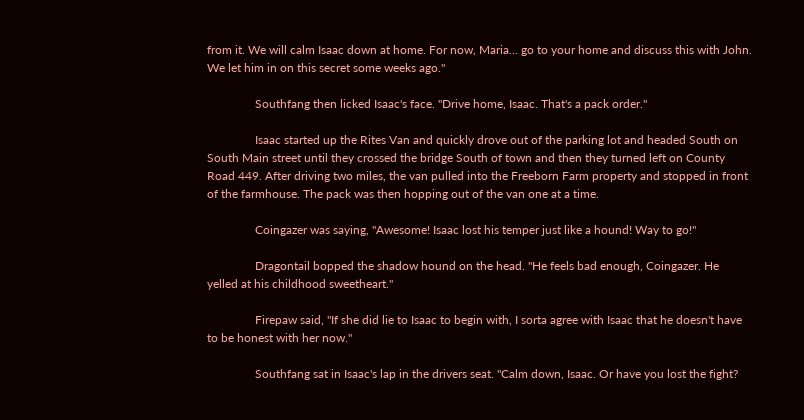from it. We will calm Isaac down at home. For now, Maria... go to your home and discuss this with John. We let him in on this secret some weeks ago."

                Southfang then licked Isaac's face. "Drive home, Isaac. That's a pack order."

                Isaac started up the Rites Van and quickly drove out of the parking lot and headed South on South Main street until they crossed the bridge South of town and then they turned left on County Road 449. After driving two miles, the van pulled into the Freeborn Farm property and stopped in front of the farmhouse. The pack was then hopping out of the van one at a time.

                Coingazer was saying, "Awesome! Isaac lost his temper just like a hound! Way to go!"

                Dragontail bopped the shadow hound on the head. "He feels bad enough, Coingazer. He yelled at his childhood sweetheart."

                Firepaw said, "If she did lie to Isaac to begin with, I sorta agree with Isaac that he doesn't have to be honest with her now."

                Southfang sat in Isaac's lap in the drivers seat. "Calm down, Isaac. Or have you lost the fight?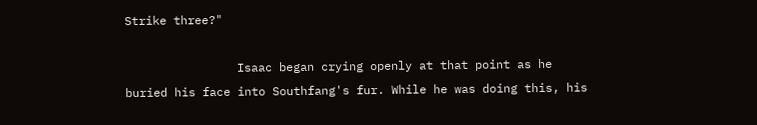Strike three?"

                Isaac began crying openly at that point as he buried his face into Southfang's fur. While he was doing this, his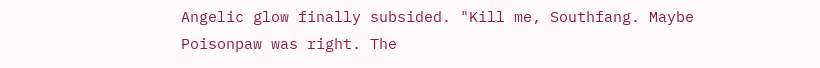Angelic glow finally subsided. "Kill me, Southfang. Maybe Poisonpaw was right. The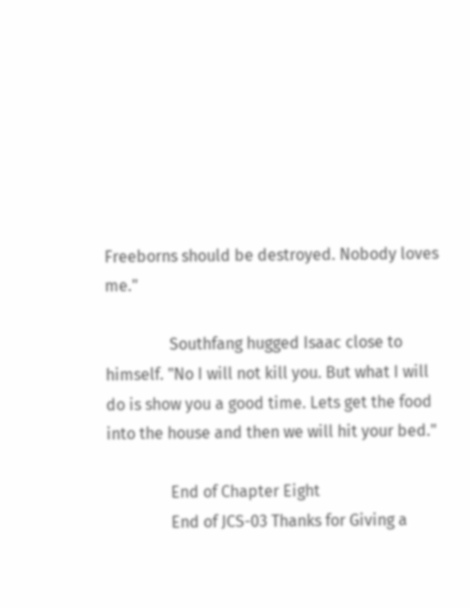Freeborns should be destroyed. Nobody loves me."

                Southfang hugged Isaac close to himself. "No I will not kill you. But what I will do is show you a good time. Lets get the food into the house and then we will hit your bed."

                End of Chapter Eight
                End of JCS-03 Thanks for Giving a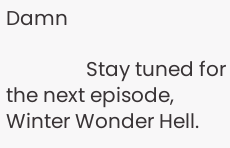Damn

                Stay tuned for the next episode, Winter Wonder Hell.